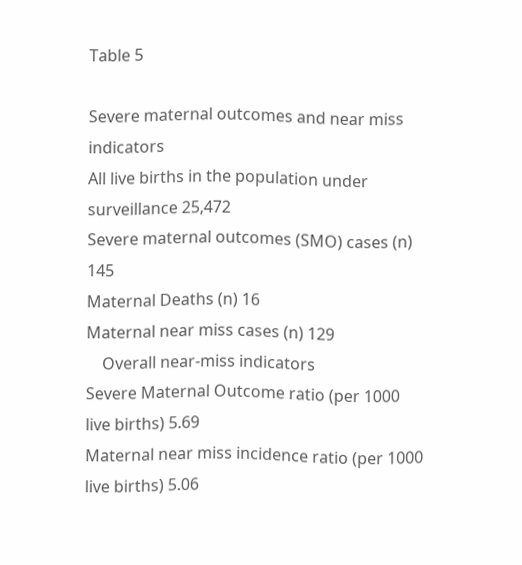Table 5

Severe maternal outcomes and near miss indicators
All live births in the population under surveillance 25,472
Severe maternal outcomes (SMO) cases (n) 145
Maternal Deaths (n) 16
Maternal near miss cases (n) 129
    Overall near-miss indicators
Severe Maternal Outcome ratio (per 1000 live births) 5.69
Maternal near miss incidence ratio (per 1000 live births) 5.06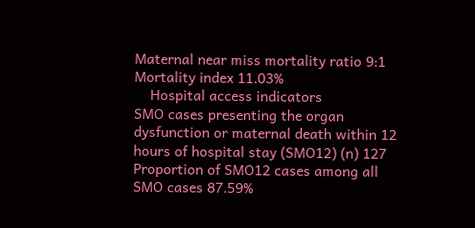Maternal near miss mortality ratio 9:1
Mortality index 11.03%
    Hospital access indicators
SMO cases presenting the organ dysfunction or maternal death within 12 hours of hospital stay (SMO12) (n) 127
Proportion of SMO12 cases among all SMO cases 87.59%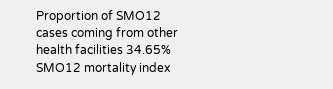Proportion of SMO12 cases coming from other health facilities 34.65%
SMO12 mortality index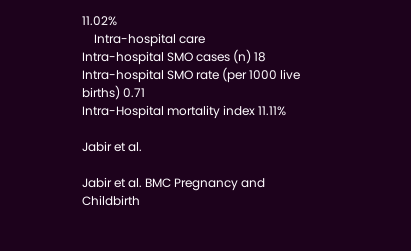11.02%
    Intra-hospital care
Intra-hospital SMO cases (n) 18
Intra-hospital SMO rate (per 1000 live births) 0.71
Intra-Hospital mortality index 11.11%

Jabir et al.

Jabir et al. BMC Pregnancy and Childbirth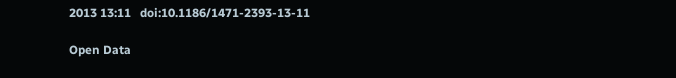2013 13:11   doi:10.1186/1471-2393-13-11

Open Data